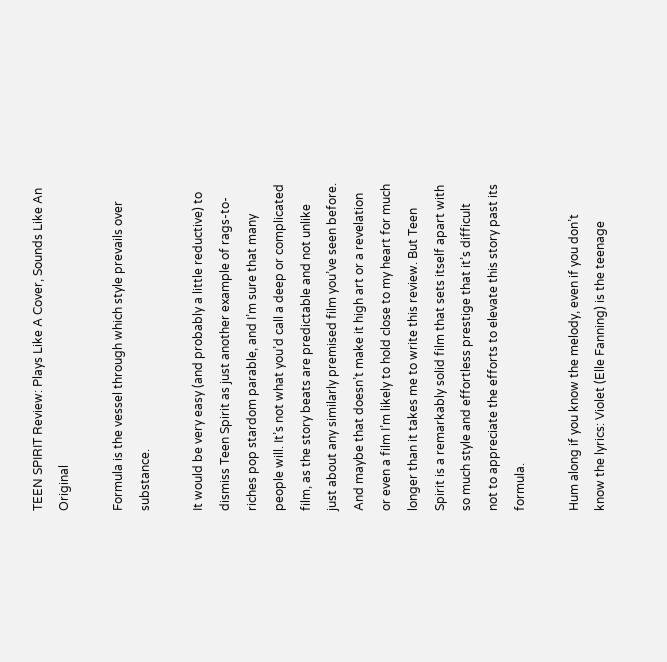TEEN SPIRIT Review: Plays Like A Cover, Sounds Like An Original

Formula is the vessel through which style prevails over substance.

It would be very easy (and probably a little reductive) to dismiss Teen Spirit as just another example of rags-to-riches pop stardom parable, and I’m sure that many people will. It’s not what you’d call a deep or complicated film, as the story beats are predictable and not unlike just about any similarly premised film you’ve seen before. And maybe that doesn’t make it high art or a revelation or even a film I’m likely to hold close to my heart for much longer than it takes me to write this review. But Teen Spirit is a remarkably solid film that sets itself apart with so much style and effortless prestige that it’s difficult not to appreciate the efforts to elevate this story past its formula.

Hum along if you know the melody, even if you don’t know the lyrics: Violet (Elle Fanning) is the teenage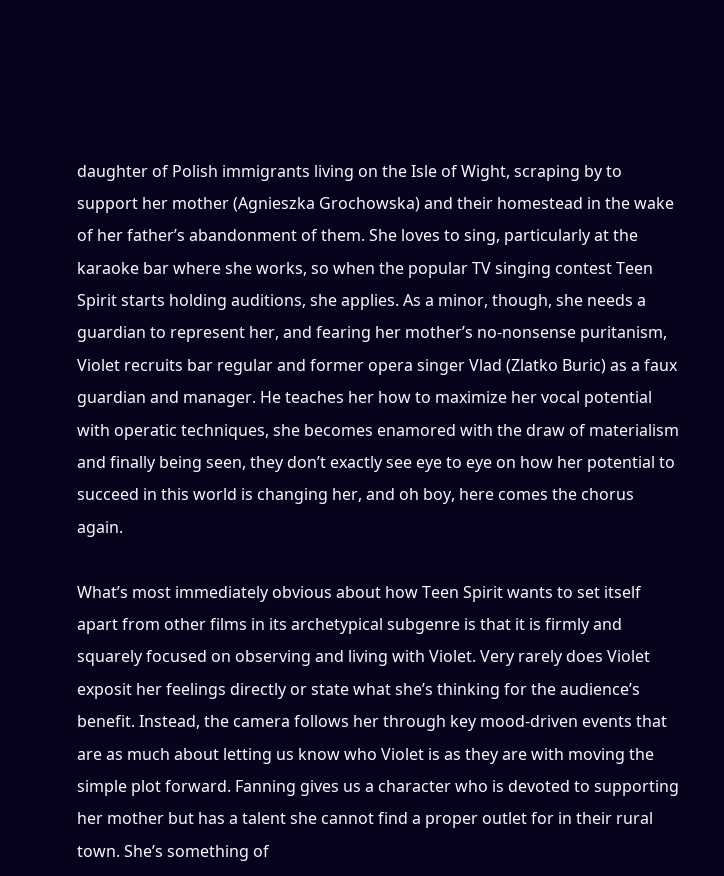daughter of Polish immigrants living on the Isle of Wight, scraping by to support her mother (Agnieszka Grochowska) and their homestead in the wake of her father’s abandonment of them. She loves to sing, particularly at the karaoke bar where she works, so when the popular TV singing contest Teen Spirit starts holding auditions, she applies. As a minor, though, she needs a guardian to represent her, and fearing her mother’s no-nonsense puritanism, Violet recruits bar regular and former opera singer Vlad (Zlatko Buric) as a faux guardian and manager. He teaches her how to maximize her vocal potential with operatic techniques, she becomes enamored with the draw of materialism and finally being seen, they don’t exactly see eye to eye on how her potential to succeed in this world is changing her, and oh boy, here comes the chorus again.

What’s most immediately obvious about how Teen Spirit wants to set itself apart from other films in its archetypical subgenre is that it is firmly and squarely focused on observing and living with Violet. Very rarely does Violet exposit her feelings directly or state what she’s thinking for the audience’s benefit. Instead, the camera follows her through key mood-driven events that are as much about letting us know who Violet is as they are with moving the simple plot forward. Fanning gives us a character who is devoted to supporting her mother but has a talent she cannot find a proper outlet for in their rural town. She’s something of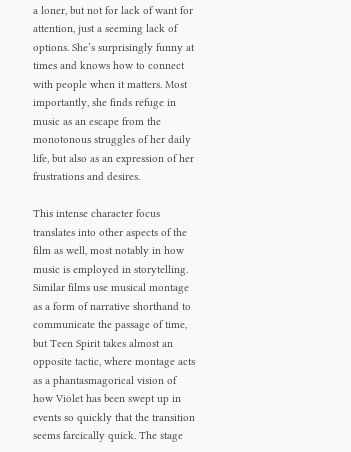a loner, but not for lack of want for attention, just a seeming lack of options. She’s surprisingly funny at times and knows how to connect with people when it matters. Most importantly, she finds refuge in music as an escape from the monotonous struggles of her daily life, but also as an expression of her frustrations and desires.

This intense character focus translates into other aspects of the film as well, most notably in how music is employed in storytelling. Similar films use musical montage as a form of narrative shorthand to communicate the passage of time, but Teen Spirit takes almost an opposite tactic, where montage acts as a phantasmagorical vision of how Violet has been swept up in events so quickly that the transition seems farcically quick. The stage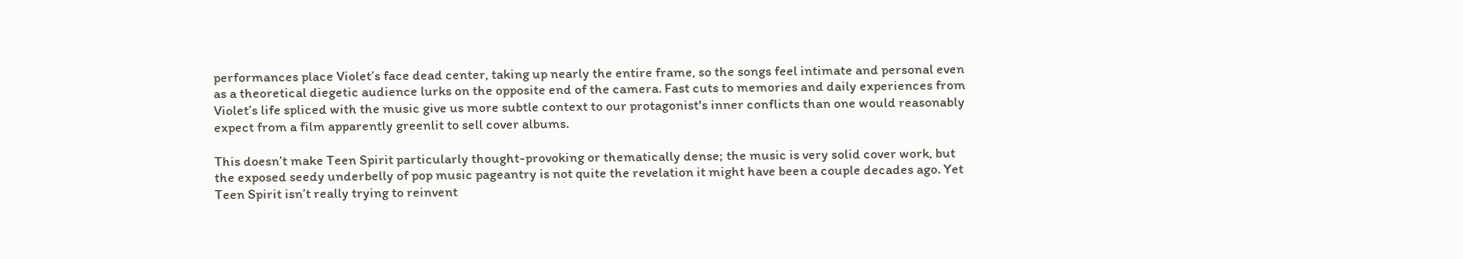performances place Violet’s face dead center, taking up nearly the entire frame, so the songs feel intimate and personal even as a theoretical diegetic audience lurks on the opposite end of the camera. Fast cuts to memories and daily experiences from Violet’s life spliced with the music give us more subtle context to our protagonist's inner conflicts than one would reasonably expect from a film apparently greenlit to sell cover albums.

This doesn’t make Teen Spirit particularly thought-provoking or thematically dense; the music is very solid cover work, but the exposed seedy underbelly of pop music pageantry is not quite the revelation it might have been a couple decades ago. Yet Teen Spirit isn’t really trying to reinvent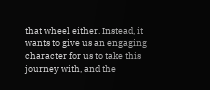that wheel either. Instead, it wants to give us an engaging character for us to take this journey with, and the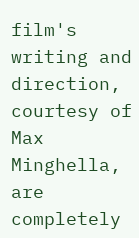film's writing and direction, courtesy of Max Minghella, are completely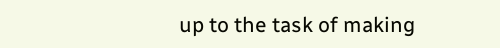up to the task of making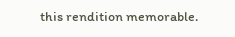this rendition memorable.